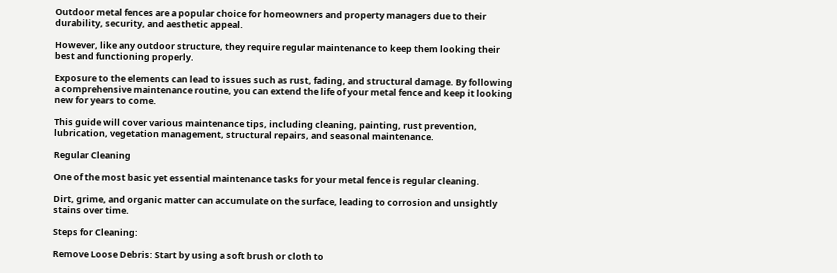Outdoor metal fences are a popular choice for homeowners and property managers due to their durability, security, and aesthetic appeal.

However, like any outdoor structure, they require regular maintenance to keep them looking their best and functioning properly.

Exposure to the elements can lead to issues such as rust, fading, and structural damage. By following a comprehensive maintenance routine, you can extend the life of your metal fence and keep it looking new for years to come.

This guide will cover various maintenance tips, including cleaning, painting, rust prevention, lubrication, vegetation management, structural repairs, and seasonal maintenance.

Regular Cleaning

One of the most basic yet essential maintenance tasks for your metal fence is regular cleaning.

Dirt, grime, and organic matter can accumulate on the surface, leading to corrosion and unsightly stains over time.

Steps for Cleaning:

Remove Loose Debris: Start by using a soft brush or cloth to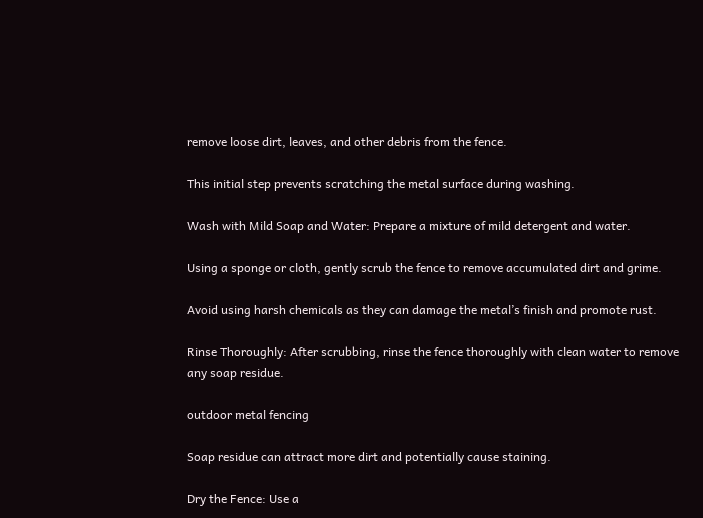remove loose dirt, leaves, and other debris from the fence.

This initial step prevents scratching the metal surface during washing.

Wash with Mild Soap and Water: Prepare a mixture of mild detergent and water.

Using a sponge or cloth, gently scrub the fence to remove accumulated dirt and grime.

Avoid using harsh chemicals as they can damage the metal’s finish and promote rust.

Rinse Thoroughly: After scrubbing, rinse the fence thoroughly with clean water to remove any soap residue.

outdoor metal fencing

Soap residue can attract more dirt and potentially cause staining.

Dry the Fence: Use a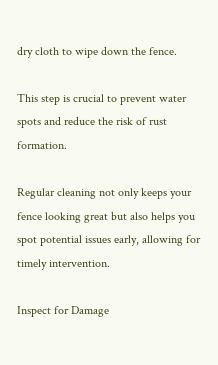dry cloth to wipe down the fence.

This step is crucial to prevent water spots and reduce the risk of rust formation.

Regular cleaning not only keeps your fence looking great but also helps you spot potential issues early, allowing for timely intervention.

Inspect for Damage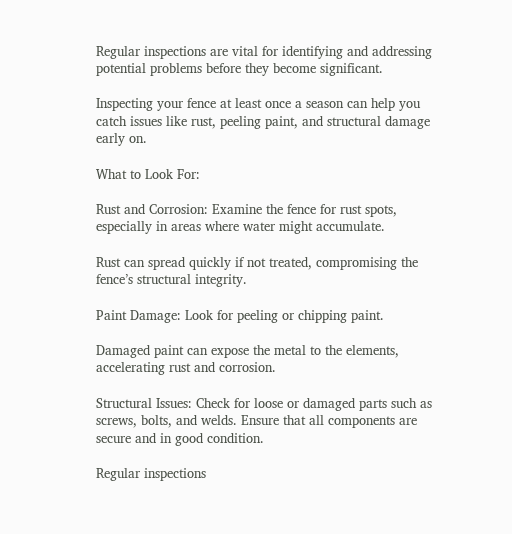Regular inspections are vital for identifying and addressing potential problems before they become significant.

Inspecting your fence at least once a season can help you catch issues like rust, peeling paint, and structural damage early on.

What to Look For:

Rust and Corrosion: Examine the fence for rust spots, especially in areas where water might accumulate.

Rust can spread quickly if not treated, compromising the fence’s structural integrity.

Paint Damage: Look for peeling or chipping paint.

Damaged paint can expose the metal to the elements, accelerating rust and corrosion.

Structural Issues: Check for loose or damaged parts such as screws, bolts, and welds. Ensure that all components are secure and in good condition.

Regular inspections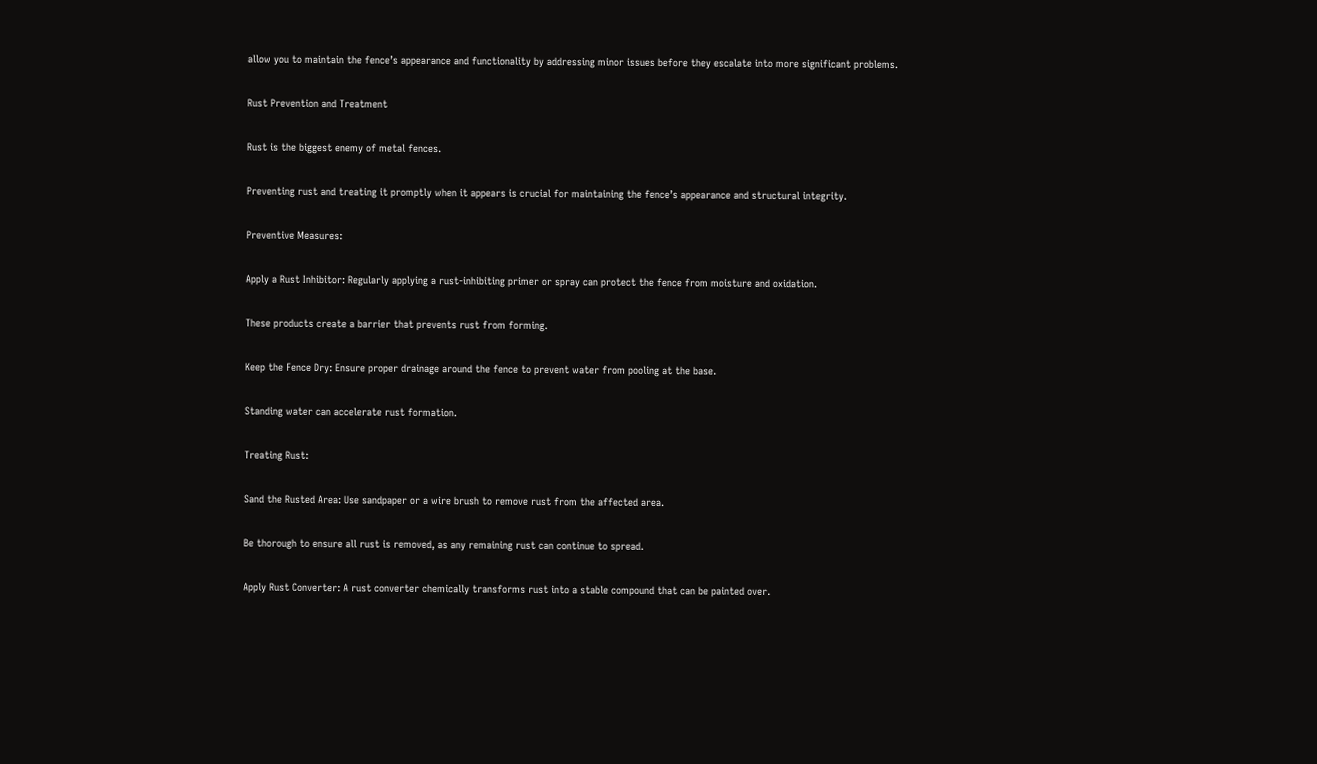allow you to maintain the fence’s appearance and functionality by addressing minor issues before they escalate into more significant problems.

Rust Prevention and Treatment

Rust is the biggest enemy of metal fences.

Preventing rust and treating it promptly when it appears is crucial for maintaining the fence’s appearance and structural integrity.

Preventive Measures:

Apply a Rust Inhibitor: Regularly applying a rust-inhibiting primer or spray can protect the fence from moisture and oxidation.

These products create a barrier that prevents rust from forming.

Keep the Fence Dry: Ensure proper drainage around the fence to prevent water from pooling at the base.

Standing water can accelerate rust formation.

Treating Rust:

Sand the Rusted Area: Use sandpaper or a wire brush to remove rust from the affected area.

Be thorough to ensure all rust is removed, as any remaining rust can continue to spread.

Apply Rust Converter: A rust converter chemically transforms rust into a stable compound that can be painted over.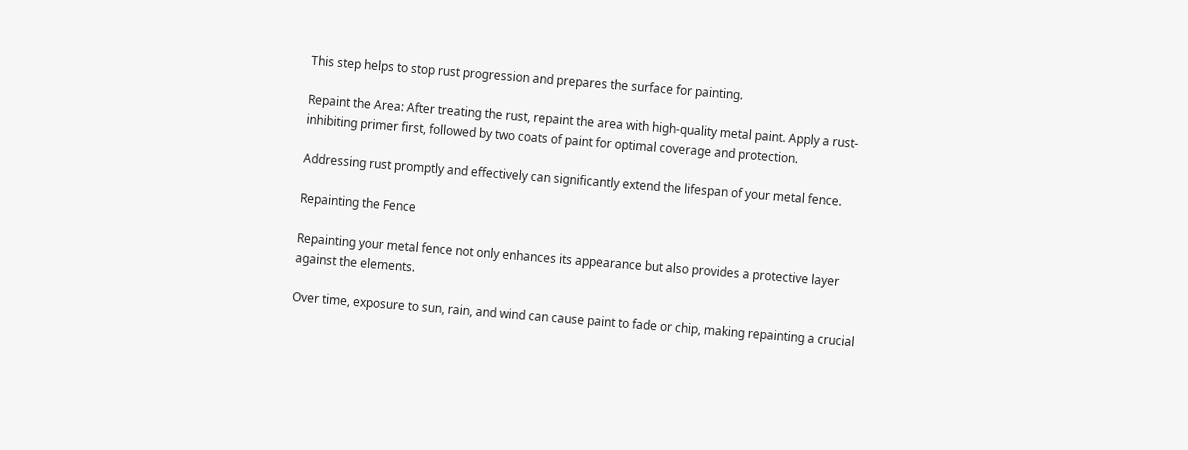This step helps to stop rust progression and prepares the surface for painting.

Repaint the Area: After treating the rust, repaint the area with high-quality metal paint. Apply a rust-inhibiting primer first, followed by two coats of paint for optimal coverage and protection.

Addressing rust promptly and effectively can significantly extend the lifespan of your metal fence.

Repainting the Fence

Repainting your metal fence not only enhances its appearance but also provides a protective layer against the elements.

Over time, exposure to sun, rain, and wind can cause paint to fade or chip, making repainting a crucial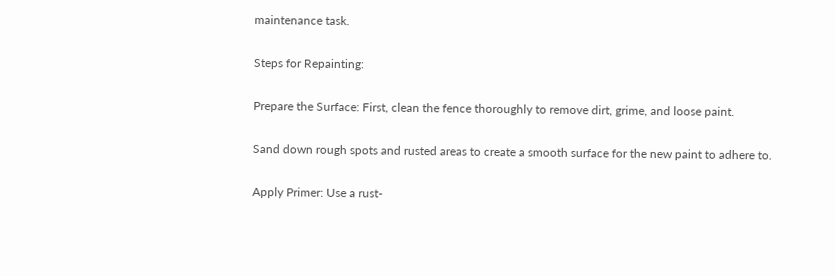maintenance task.

Steps for Repainting:

Prepare the Surface: First, clean the fence thoroughly to remove dirt, grime, and loose paint.

Sand down rough spots and rusted areas to create a smooth surface for the new paint to adhere to.

Apply Primer: Use a rust-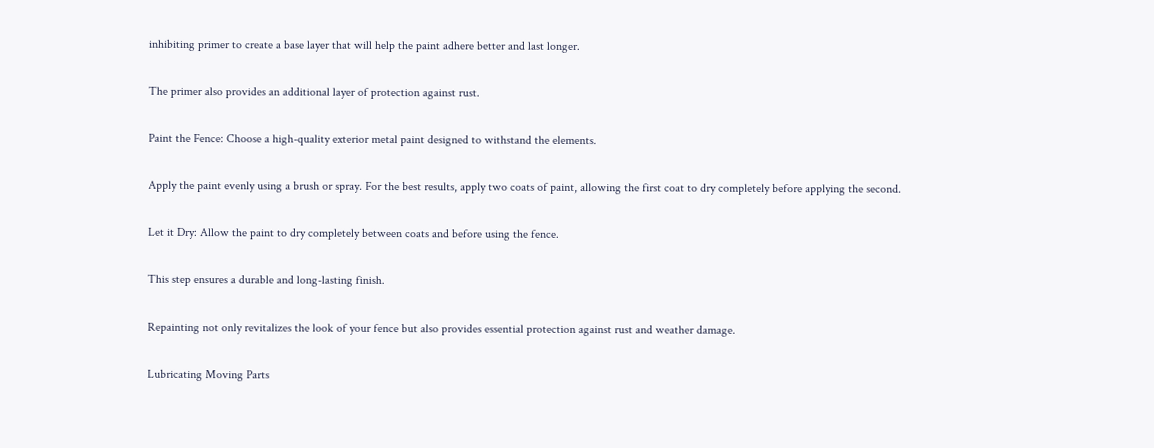inhibiting primer to create a base layer that will help the paint adhere better and last longer.

The primer also provides an additional layer of protection against rust.

Paint the Fence: Choose a high-quality exterior metal paint designed to withstand the elements.

Apply the paint evenly using a brush or spray. For the best results, apply two coats of paint, allowing the first coat to dry completely before applying the second.

Let it Dry: Allow the paint to dry completely between coats and before using the fence.

This step ensures a durable and long-lasting finish.

Repainting not only revitalizes the look of your fence but also provides essential protection against rust and weather damage.

Lubricating Moving Parts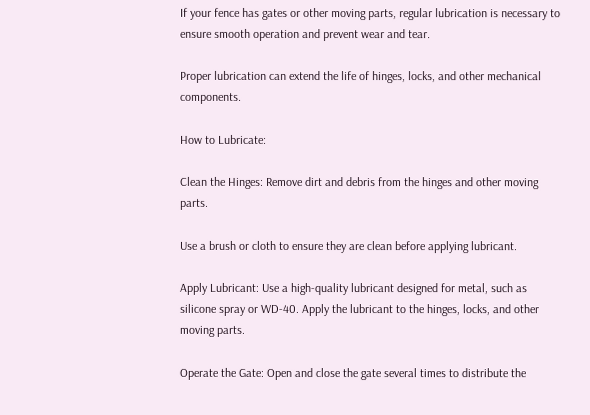If your fence has gates or other moving parts, regular lubrication is necessary to ensure smooth operation and prevent wear and tear.

Proper lubrication can extend the life of hinges, locks, and other mechanical components.

How to Lubricate:

Clean the Hinges: Remove dirt and debris from the hinges and other moving parts.

Use a brush or cloth to ensure they are clean before applying lubricant.

Apply Lubricant: Use a high-quality lubricant designed for metal, such as silicone spray or WD-40. Apply the lubricant to the hinges, locks, and other moving parts.

Operate the Gate: Open and close the gate several times to distribute the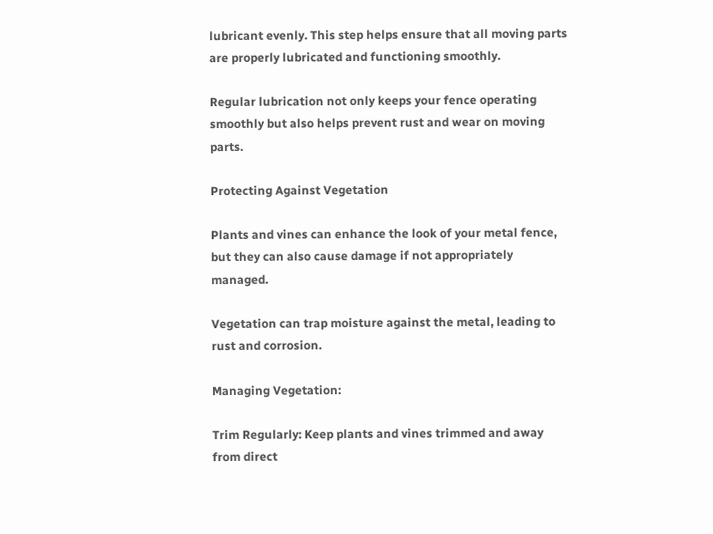lubricant evenly. This step helps ensure that all moving parts are properly lubricated and functioning smoothly.

Regular lubrication not only keeps your fence operating smoothly but also helps prevent rust and wear on moving parts.

Protecting Against Vegetation

Plants and vines can enhance the look of your metal fence, but they can also cause damage if not appropriately managed.

Vegetation can trap moisture against the metal, leading to rust and corrosion.

Managing Vegetation:

Trim Regularly: Keep plants and vines trimmed and away from direct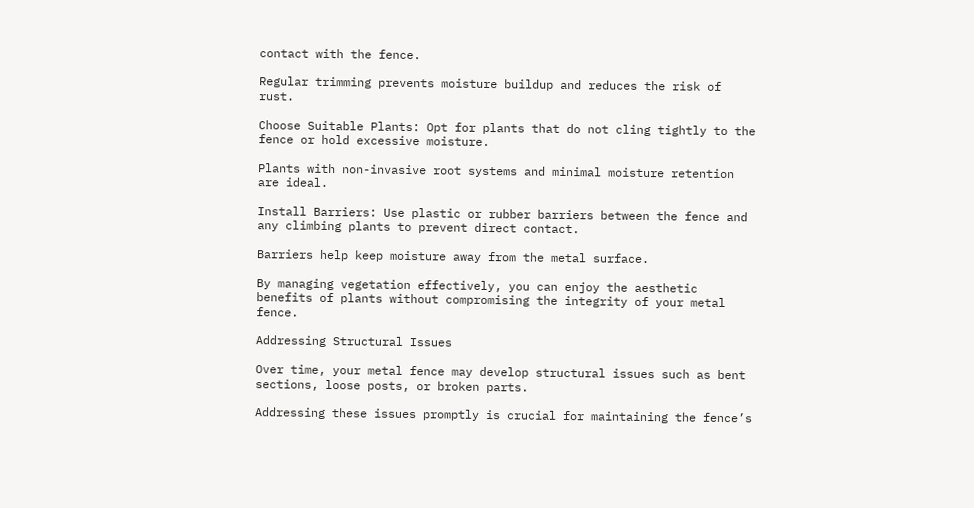contact with the fence.

Regular trimming prevents moisture buildup and reduces the risk of rust.

Choose Suitable Plants: Opt for plants that do not cling tightly to the fence or hold excessive moisture.

Plants with non-invasive root systems and minimal moisture retention are ideal.

Install Barriers: Use plastic or rubber barriers between the fence and any climbing plants to prevent direct contact.

Barriers help keep moisture away from the metal surface.

By managing vegetation effectively, you can enjoy the aesthetic benefits of plants without compromising the integrity of your metal fence.

Addressing Structural Issues

Over time, your metal fence may develop structural issues such as bent sections, loose posts, or broken parts.

Addressing these issues promptly is crucial for maintaining the fence’s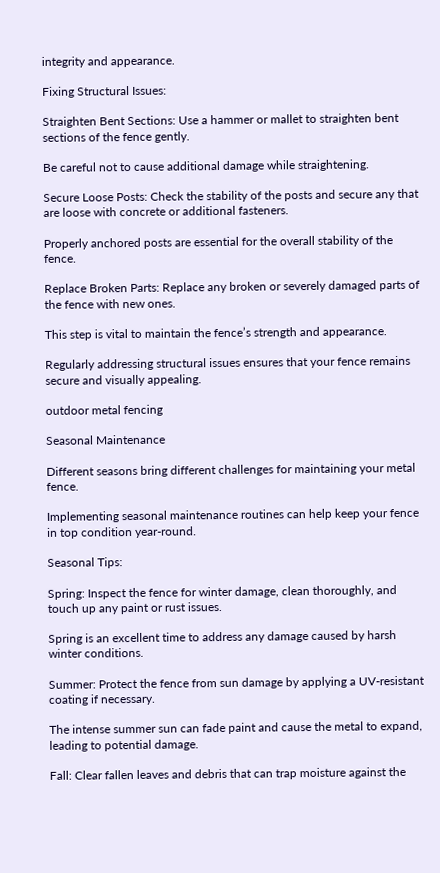integrity and appearance.

Fixing Structural Issues:

Straighten Bent Sections: Use a hammer or mallet to straighten bent sections of the fence gently.

Be careful not to cause additional damage while straightening.

Secure Loose Posts: Check the stability of the posts and secure any that are loose with concrete or additional fasteners.

Properly anchored posts are essential for the overall stability of the fence.

Replace Broken Parts: Replace any broken or severely damaged parts of the fence with new ones.

This step is vital to maintain the fence’s strength and appearance.

Regularly addressing structural issues ensures that your fence remains secure and visually appealing.

outdoor metal fencing

Seasonal Maintenance

Different seasons bring different challenges for maintaining your metal fence.

Implementing seasonal maintenance routines can help keep your fence in top condition year-round.

Seasonal Tips:

Spring: Inspect the fence for winter damage, clean thoroughly, and touch up any paint or rust issues.

Spring is an excellent time to address any damage caused by harsh winter conditions.

Summer: Protect the fence from sun damage by applying a UV-resistant coating if necessary.

The intense summer sun can fade paint and cause the metal to expand, leading to potential damage.

Fall: Clear fallen leaves and debris that can trap moisture against the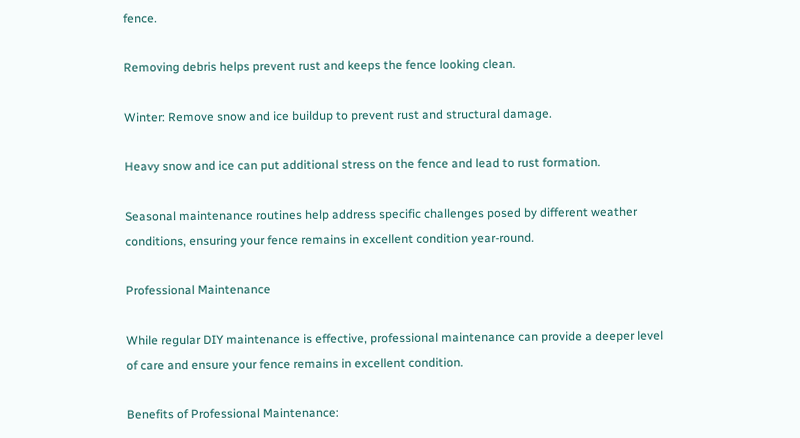fence.

Removing debris helps prevent rust and keeps the fence looking clean.

Winter: Remove snow and ice buildup to prevent rust and structural damage.

Heavy snow and ice can put additional stress on the fence and lead to rust formation.

Seasonal maintenance routines help address specific challenges posed by different weather conditions, ensuring your fence remains in excellent condition year-round.

Professional Maintenance

While regular DIY maintenance is effective, professional maintenance can provide a deeper level of care and ensure your fence remains in excellent condition.

Benefits of Professional Maintenance: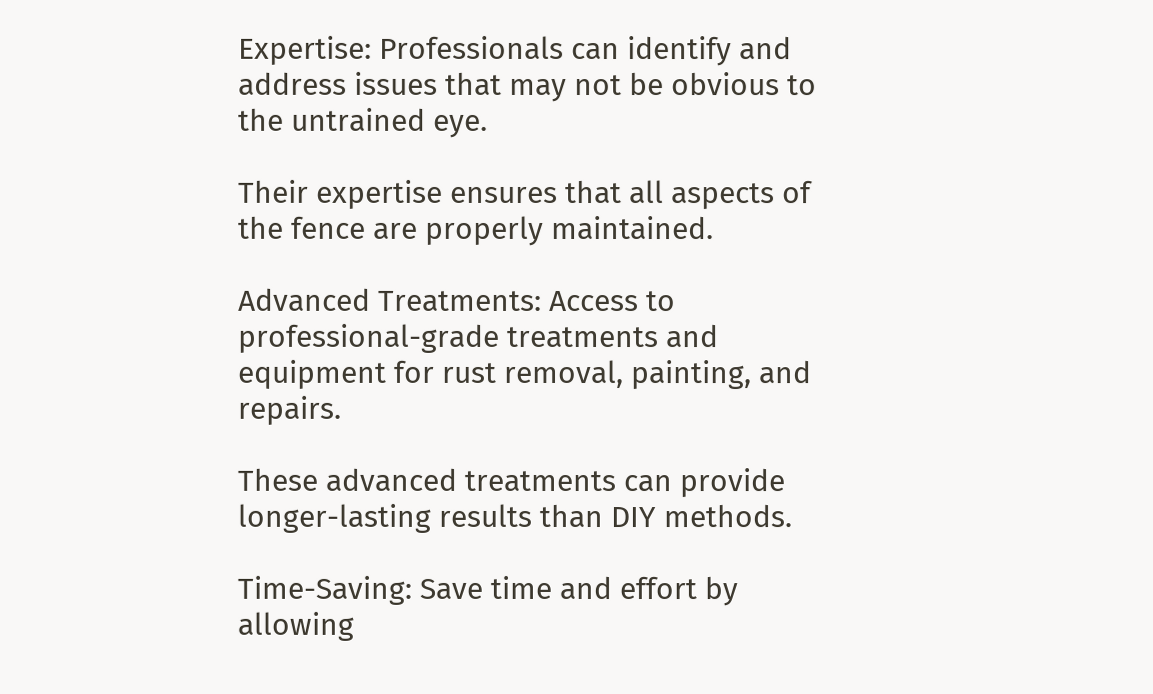Expertise: Professionals can identify and address issues that may not be obvious to the untrained eye.

Their expertise ensures that all aspects of the fence are properly maintained.

Advanced Treatments: Access to professional-grade treatments and equipment for rust removal, painting, and repairs.

These advanced treatments can provide longer-lasting results than DIY methods.

Time-Saving: Save time and effort by allowing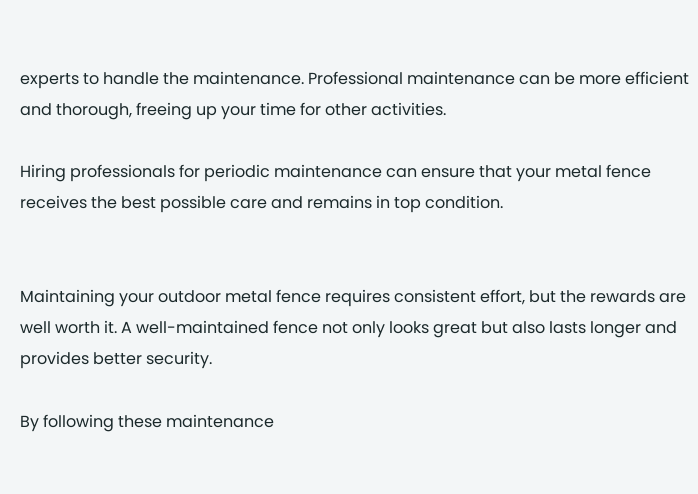experts to handle the maintenance. Professional maintenance can be more efficient and thorough, freeing up your time for other activities.

Hiring professionals for periodic maintenance can ensure that your metal fence receives the best possible care and remains in top condition.


Maintaining your outdoor metal fence requires consistent effort, but the rewards are well worth it. A well-maintained fence not only looks great but also lasts longer and provides better security.

By following these maintenance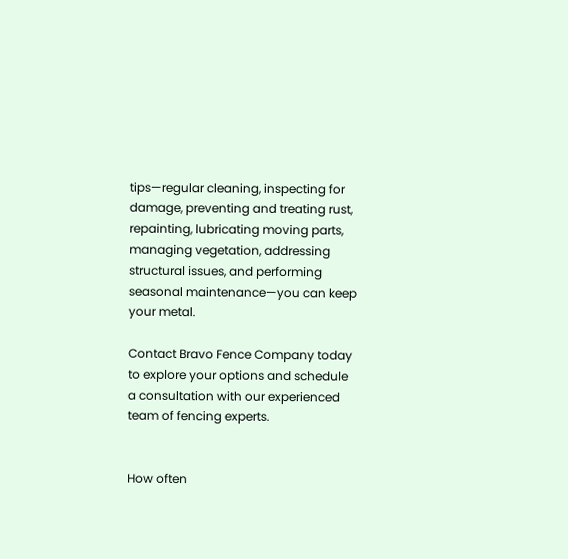tips—regular cleaning, inspecting for damage, preventing and treating rust, repainting, lubricating moving parts, managing vegetation, addressing structural issues, and performing seasonal maintenance—you can keep your metal.

Contact Bravo Fence Company today to explore your options and schedule a consultation with our experienced team of fencing experts.


How often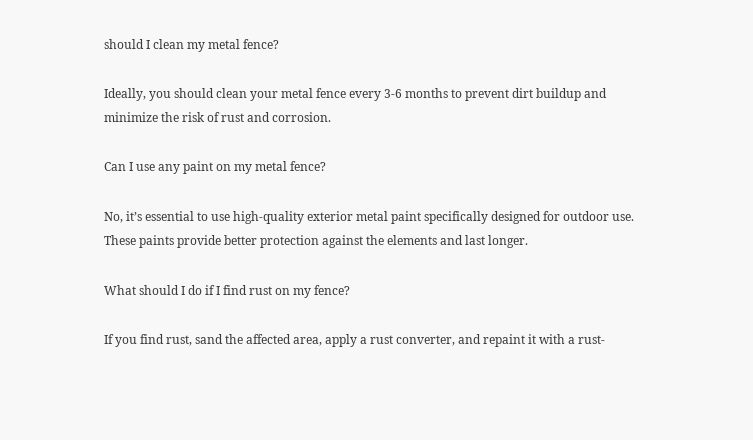should I clean my metal fence?

Ideally, you should clean your metal fence every 3-6 months to prevent dirt buildup and minimize the risk of rust and corrosion.

Can I use any paint on my metal fence?

No, it’s essential to use high-quality exterior metal paint specifically designed for outdoor use. These paints provide better protection against the elements and last longer.

What should I do if I find rust on my fence?

If you find rust, sand the affected area, apply a rust converter, and repaint it with a rust-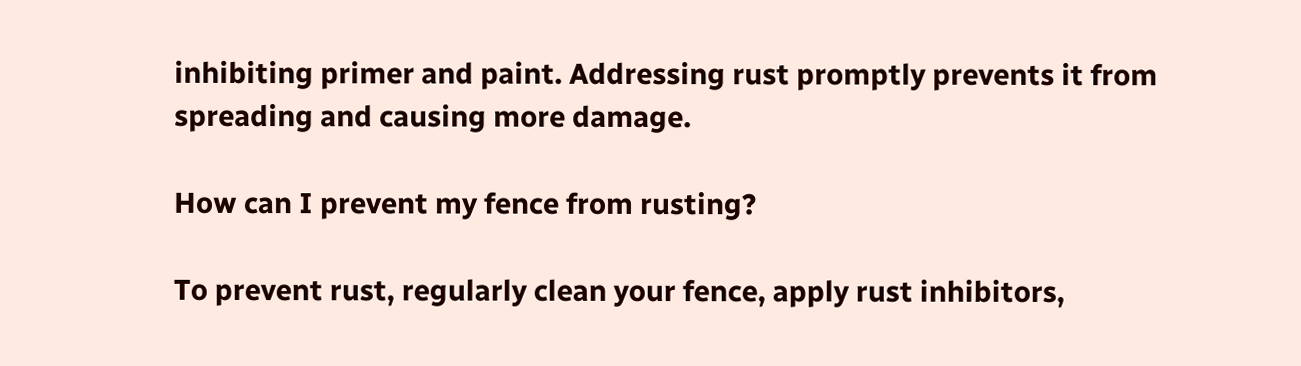inhibiting primer and paint. Addressing rust promptly prevents it from spreading and causing more damage.

How can I prevent my fence from rusting?

To prevent rust, regularly clean your fence, apply rust inhibitors,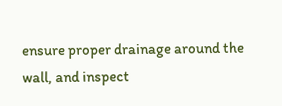ensure proper drainage around the wall, and inspect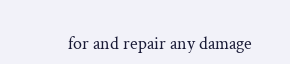for and repair any damage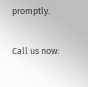promptly.

Call us now: